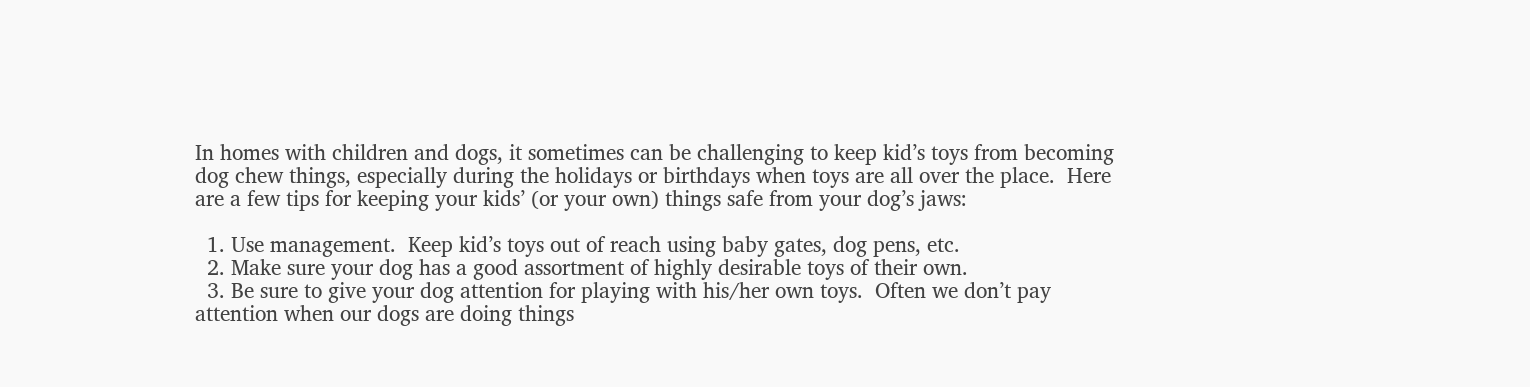In homes with children and dogs, it sometimes can be challenging to keep kid’s toys from becoming dog chew things, especially during the holidays or birthdays when toys are all over the place.  Here are a few tips for keeping your kids’ (or your own) things safe from your dog’s jaws:

  1. Use management.  Keep kid’s toys out of reach using baby gates, dog pens, etc.
  2. Make sure your dog has a good assortment of highly desirable toys of their own.
  3. Be sure to give your dog attention for playing with his/her own toys.  Often we don’t pay attention when our dogs are doing things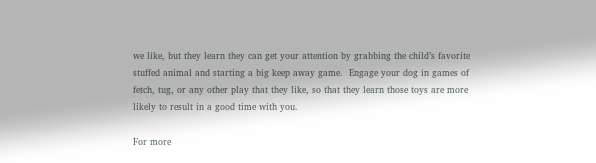we like, but they learn they can get your attention by grabbing the child’s favorite stuffed animal and starting a big keep away game.  Engage your dog in games of fetch, tug, or any other play that they like, so that they learn those toys are more likely to result in a good time with you.

For more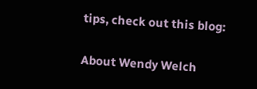tips, check out this blog:

About Wendy Welch